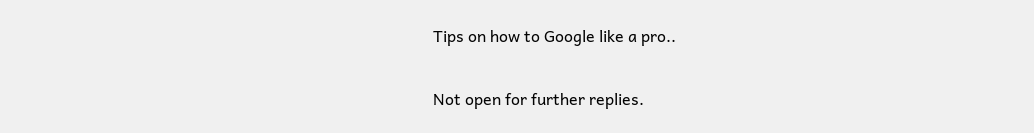Tips on how to Google like a pro..

Not open for further replies.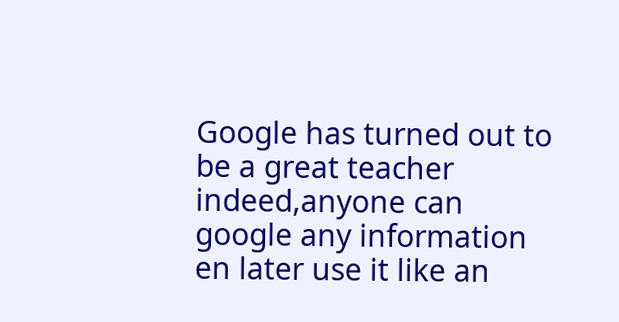Google has turned out to be a great teacher indeed,anyone can google any information en later use it like an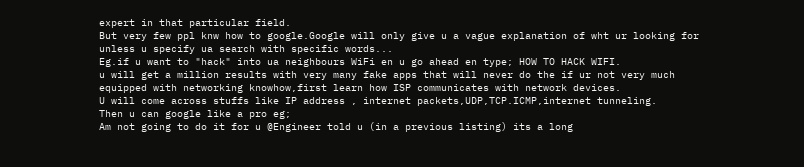expert in that particular field.
But very few ppl knw how to google.Google will only give u a vague explanation of wht ur looking for unless u specify ua search with specific words...
Eg.if u want to "hack" into ua neighbours WiFi en u go ahead en type; HOW TO HACK WIFI.
u will get a million results with very many fake apps that will never do the if ur not very much equipped with networking knowhow,first learn how ISP communicates with network devices.
U will come across stuffs like IP address , internet packets,UDP,TCP.ICMP,internet tunneling.
Then u can google like a pro eg;
Am not going to do it for u @Engineer told u (in a previous listing) its a long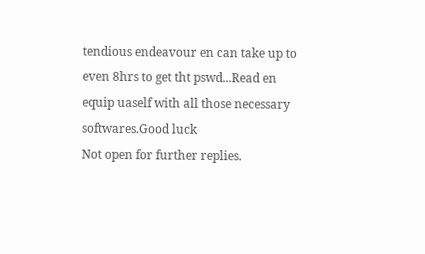tendious endeavour en can take up to even 8hrs to get tht pswd...Read en equip uaself with all those necessary softwares.Good luck
Not open for further replies.